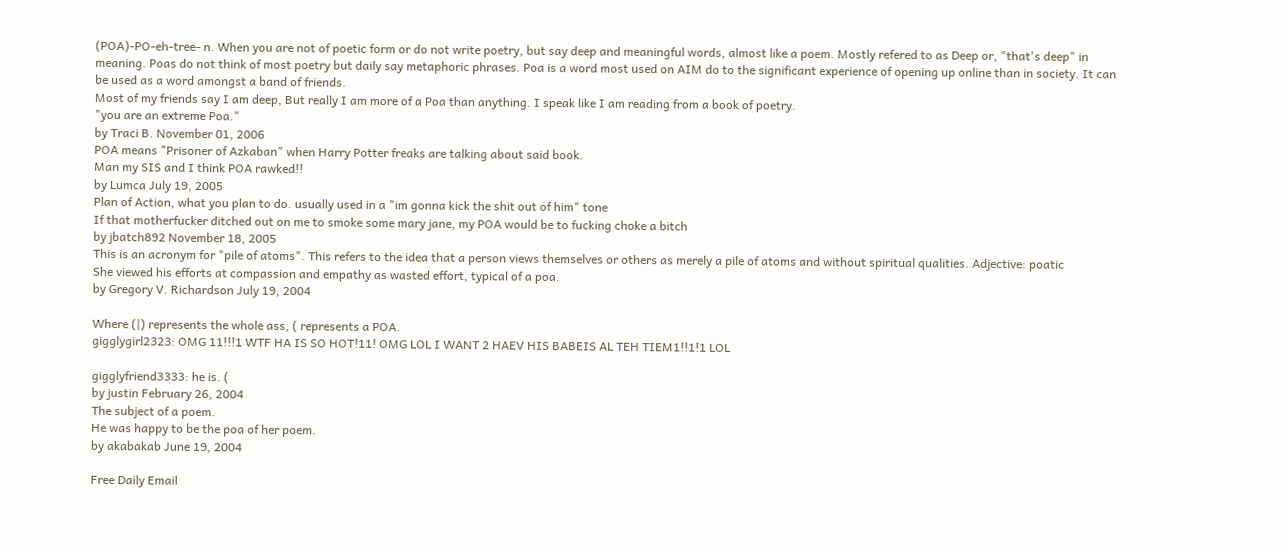(POA)-PO-eh-tree- n. When you are not of poetic form or do not write poetry, but say deep and meaningful words, almost like a poem. Mostly refered to as Deep or, "that's deep" in meaning. Poas do not think of most poetry but daily say metaphoric phrases. Poa is a word most used on AIM do to the significant experience of opening up online than in society. It can be used as a word amongst a band of friends.
Most of my friends say I am deep, But really I am more of a Poa than anything. I speak like I am reading from a book of poetry.
"you are an extreme Poa."
by Traci B. November 01, 2006
POA means "Prisoner of Azkaban" when Harry Potter freaks are talking about said book.
Man my SIS and I think POA rawked!!
by Lumca July 19, 2005
Plan of Action, what you plan to do. usually used in a "im gonna kick the shit out of him" tone
If that motherfucker ditched out on me to smoke some mary jane, my POA would be to fucking choke a bitch
by jbatch892 November 18, 2005
This is an acronym for "pile of atoms". This refers to the idea that a person views themselves or others as merely a pile of atoms and without spiritual qualities. Adjective: poatic
She viewed his efforts at compassion and empathy as wasted effort, typical of a poa.
by Gregory V. Richardson July 19, 2004

Where (|) represents the whole ass, ( represents a POA.
gigglygirl2323: OMG 11!!!1 WTF HA IS SO HOT!11! OMG LOL I WANT 2 HAEV HIS BABEIS AL TEH TIEM1!!1!1 LOL

gigglyfriend3333: he is. (
by justin February 26, 2004
The subject of a poem.
He was happy to be the poa of her poem.
by akabakab June 19, 2004

Free Daily Email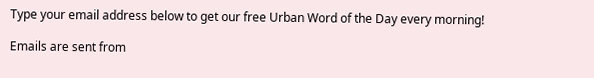Type your email address below to get our free Urban Word of the Day every morning!

Emails are sent from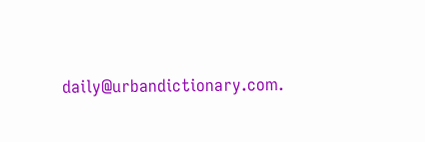daily@urbandictionary.com.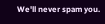We'll never spam you.